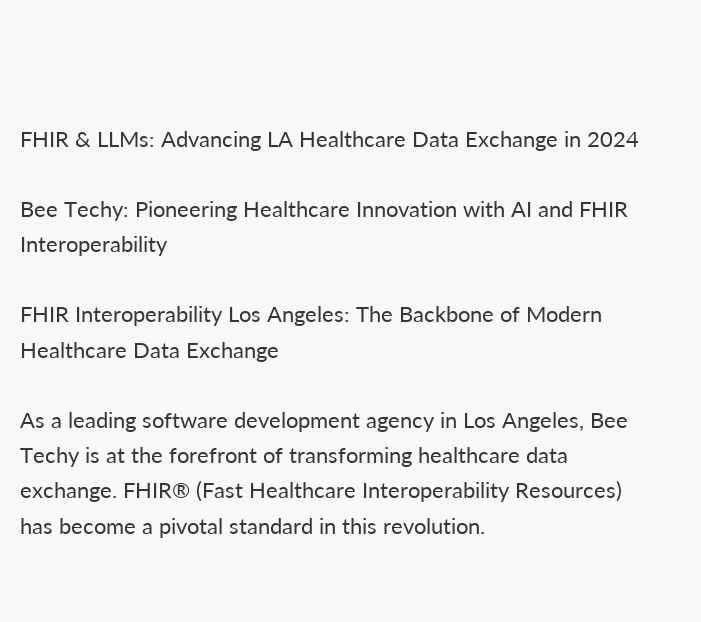FHIR & LLMs: Advancing LA Healthcare Data Exchange in 2024

Bee Techy: Pioneering Healthcare Innovation with AI and FHIR Interoperability

FHIR Interoperability Los Angeles: The Backbone of Modern Healthcare Data Exchange

As a leading software development agency in Los Angeles, Bee Techy is at the forefront of transforming healthcare data exchange. FHIR® (Fast Healthcare Interoperability Resources) has become a pivotal standard in this revolution.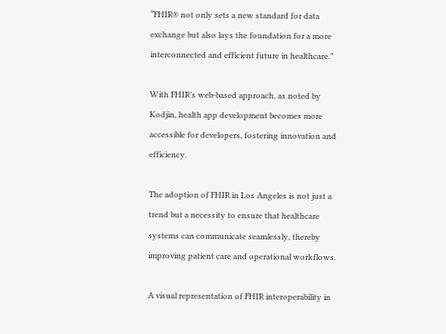“FHIR® not only sets a new standard for data exchange but also lays the foundation for a more interconnected and efficient future in healthcare.”

With FHIR’s web-based approach, as noted by Kodjin, health app development becomes more accessible for developers, fostering innovation and efficiency.

The adoption of FHIR in Los Angeles is not just a trend but a necessity to ensure that healthcare systems can communicate seamlessly, thereby improving patient care and operational workflows.

A visual representation of FHIR interoperability in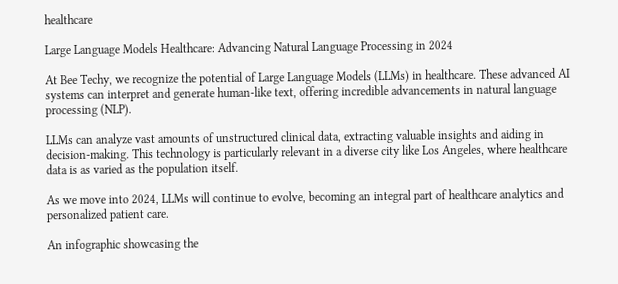healthcare

Large Language Models Healthcare: Advancing Natural Language Processing in 2024

At Bee Techy, we recognize the potential of Large Language Models (LLMs) in healthcare. These advanced AI systems can interpret and generate human-like text, offering incredible advancements in natural language processing (NLP).

LLMs can analyze vast amounts of unstructured clinical data, extracting valuable insights and aiding in decision-making. This technology is particularly relevant in a diverse city like Los Angeles, where healthcare data is as varied as the population itself.

As we move into 2024, LLMs will continue to evolve, becoming an integral part of healthcare analytics and personalized patient care.

An infographic showcasing the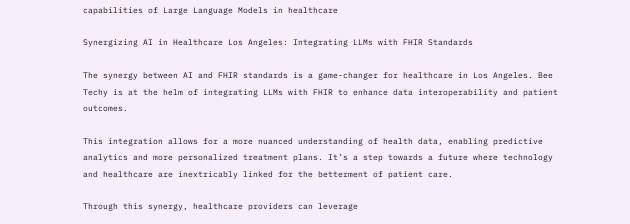capabilities of Large Language Models in healthcare

Synergizing AI in Healthcare Los Angeles: Integrating LLMs with FHIR Standards

The synergy between AI and FHIR standards is a game-changer for healthcare in Los Angeles. Bee Techy is at the helm of integrating LLMs with FHIR to enhance data interoperability and patient outcomes.

This integration allows for a more nuanced understanding of health data, enabling predictive analytics and more personalized treatment plans. It’s a step towards a future where technology and healthcare are inextricably linked for the betterment of patient care.

Through this synergy, healthcare providers can leverage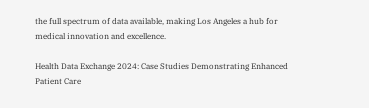the full spectrum of data available, making Los Angeles a hub for medical innovation and excellence.

Health Data Exchange 2024: Case Studies Demonstrating Enhanced Patient Care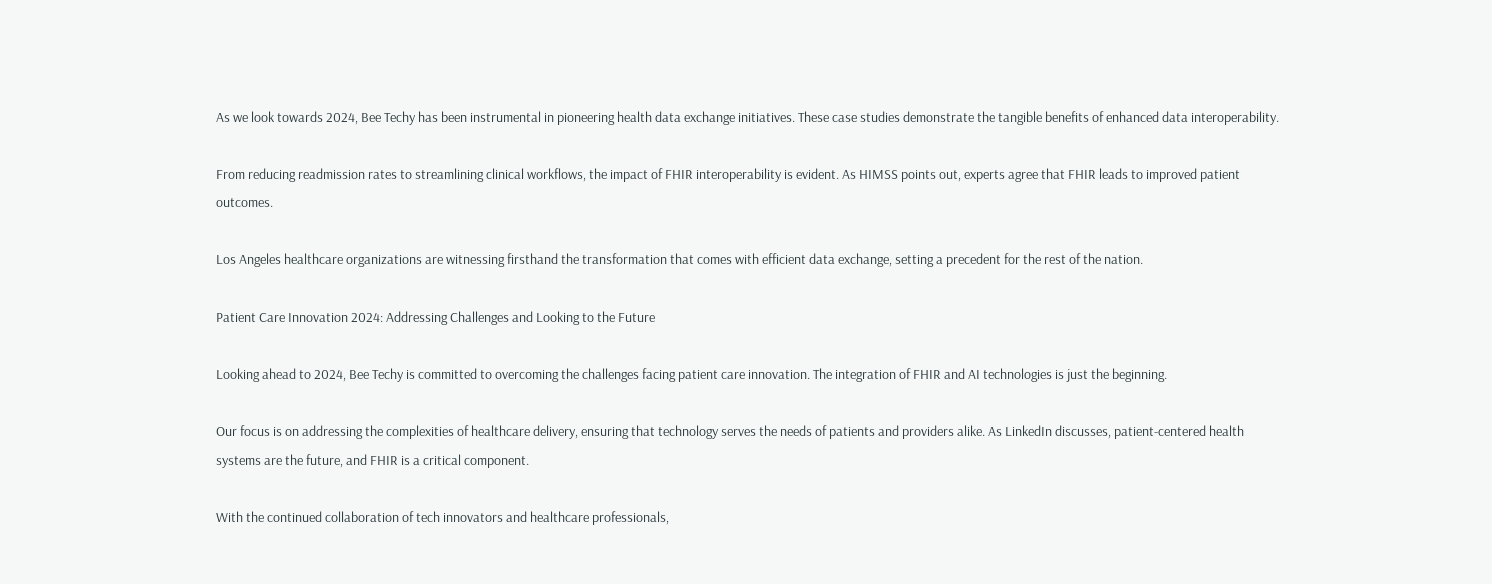As we look towards 2024, Bee Techy has been instrumental in pioneering health data exchange initiatives. These case studies demonstrate the tangible benefits of enhanced data interoperability.

From reducing readmission rates to streamlining clinical workflows, the impact of FHIR interoperability is evident. As HIMSS points out, experts agree that FHIR leads to improved patient outcomes.

Los Angeles healthcare organizations are witnessing firsthand the transformation that comes with efficient data exchange, setting a precedent for the rest of the nation.

Patient Care Innovation 2024: Addressing Challenges and Looking to the Future

Looking ahead to 2024, Bee Techy is committed to overcoming the challenges facing patient care innovation. The integration of FHIR and AI technologies is just the beginning.

Our focus is on addressing the complexities of healthcare delivery, ensuring that technology serves the needs of patients and providers alike. As LinkedIn discusses, patient-centered health systems are the future, and FHIR is a critical component.

With the continued collaboration of tech innovators and healthcare professionals,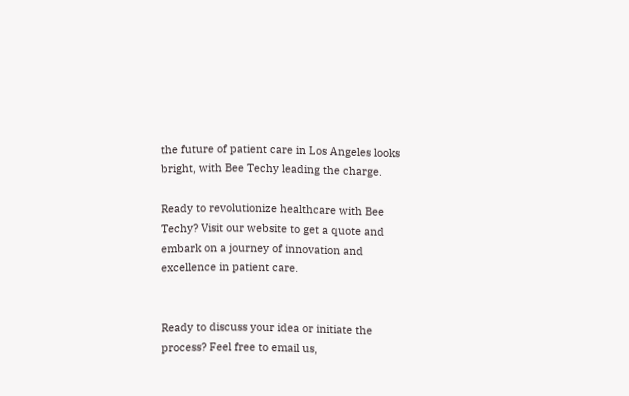the future of patient care in Los Angeles looks bright, with Bee Techy leading the charge.

Ready to revolutionize healthcare with Bee Techy? Visit our website to get a quote and embark on a journey of innovation and excellence in patient care.


Ready to discuss your idea or initiate the process? Feel free to email us,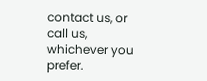contact us, or call us, whichever you prefer.